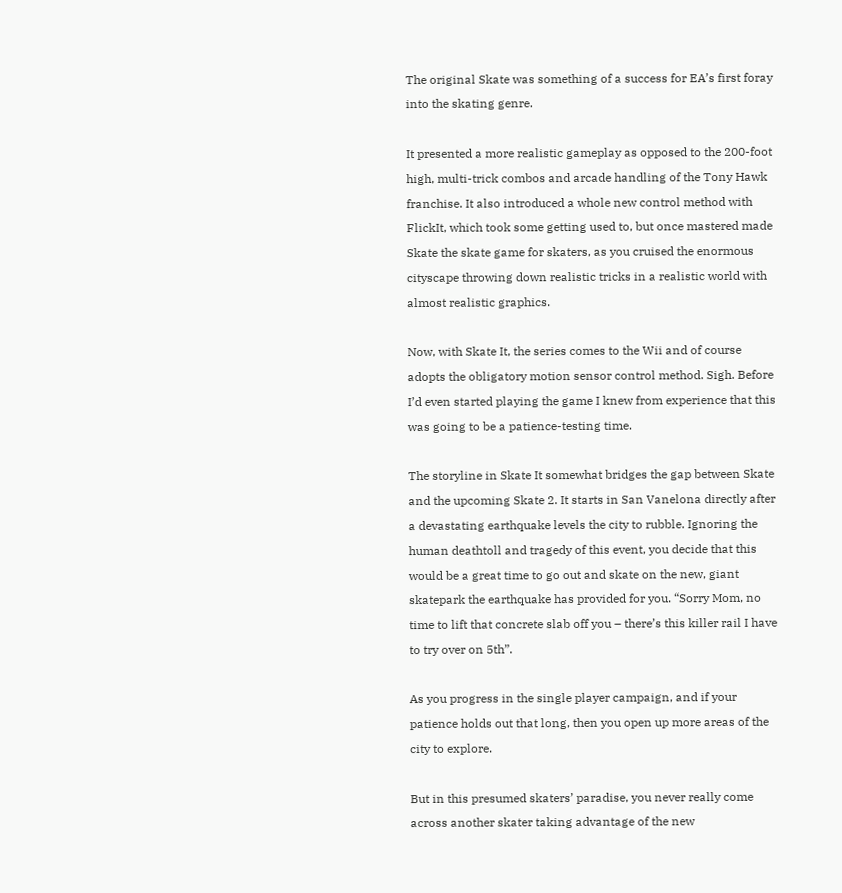The original Skate was something of a success for EA’s first foray into the skating genre.

It presented a more realistic gameplay as opposed to the 200-foot high, multi-trick combos and arcade handling of the Tony Hawk franchise. It also introduced a whole new control method with FlickIt, which took some getting used to, but once mastered made Skate the skate game for skaters, as you cruised the enormous cityscape throwing down realistic tricks in a realistic world with almost realistic graphics.

Now, with Skate It, the series comes to the Wii and of course adopts the obligatory motion sensor control method. Sigh. Before I’d even started playing the game I knew from experience that this was going to be a patience-testing time.

The storyline in Skate It somewhat bridges the gap between Skate and the upcoming Skate 2. It starts in San Vanelona directly after a devastating earthquake levels the city to rubble. Ignoring the human deathtoll and tragedy of this event, you decide that this would be a great time to go out and skate on the new, giant skatepark the earthquake has provided for you. “Sorry Mom, no time to lift that concrete slab off you – there’s this killer rail I have to try over on 5th”.

As you progress in the single player campaign, and if your patience holds out that long, then you open up more areas of the city to explore.

But in this presumed skaters’ paradise, you never really come across another skater taking advantage of the new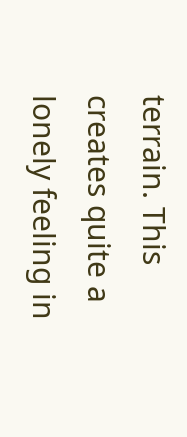terrain. This creates quite a lonely feeling in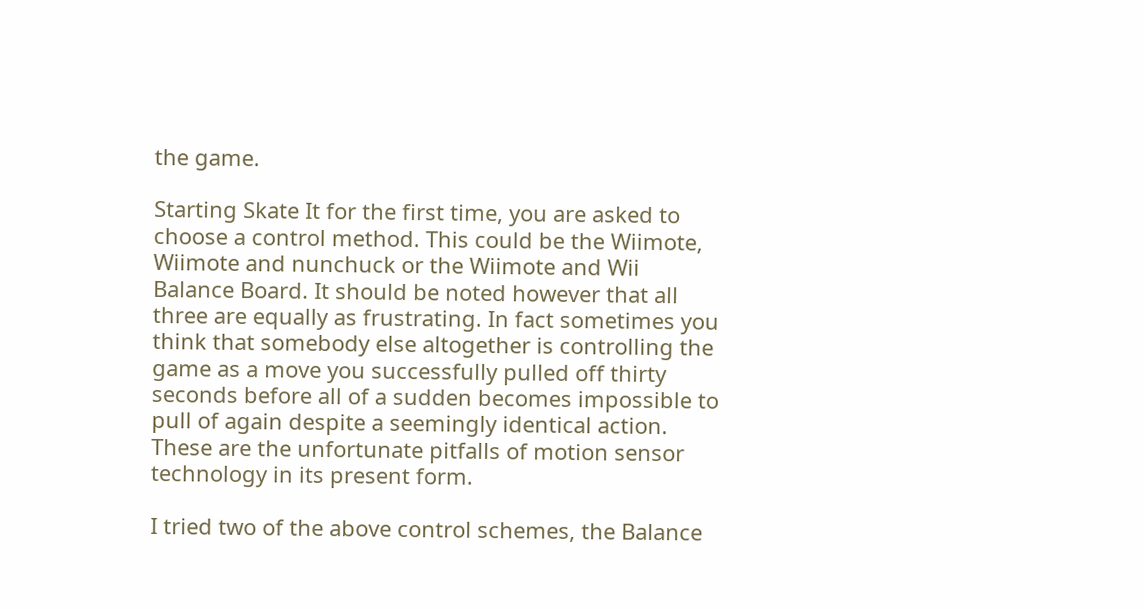the game.

Starting Skate It for the first time, you are asked to choose a control method. This could be the Wiimote, Wiimote and nunchuck or the Wiimote and Wii Balance Board. It should be noted however that all three are equally as frustrating. In fact sometimes you think that somebody else altogether is controlling the game as a move you successfully pulled off thirty seconds before all of a sudden becomes impossible to pull of again despite a seemingly identical action. These are the unfortunate pitfalls of motion sensor technology in its present form.

I tried two of the above control schemes, the Balance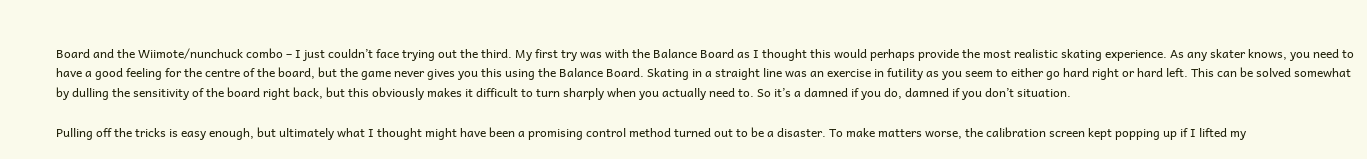Board and the Wiimote/nunchuck combo – I just couldn’t face trying out the third. My first try was with the Balance Board as I thought this would perhaps provide the most realistic skating experience. As any skater knows, you need to have a good feeling for the centre of the board, but the game never gives you this using the Balance Board. Skating in a straight line was an exercise in futility as you seem to either go hard right or hard left. This can be solved somewhat by dulling the sensitivity of the board right back, but this obviously makes it difficult to turn sharply when you actually need to. So it’s a damned if you do, damned if you don’t situation.

Pulling off the tricks is easy enough, but ultimately what I thought might have been a promising control method turned out to be a disaster. To make matters worse, the calibration screen kept popping up if I lifted my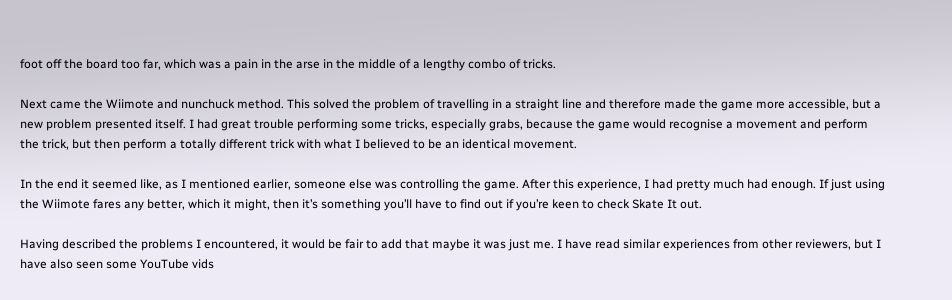foot off the board too far, which was a pain in the arse in the middle of a lengthy combo of tricks.

Next came the Wiimote and nunchuck method. This solved the problem of travelling in a straight line and therefore made the game more accessible, but a new problem presented itself. I had great trouble performing some tricks, especially grabs, because the game would recognise a movement and perform the trick, but then perform a totally different trick with what I believed to be an identical movement.

In the end it seemed like, as I mentioned earlier, someone else was controlling the game. After this experience, I had pretty much had enough. If just using the Wiimote fares any better, which it might, then it’s something you’ll have to find out if you’re keen to check Skate It out.

Having described the problems I encountered, it would be fair to add that maybe it was just me. I have read similar experiences from other reviewers, but I have also seen some YouTube vids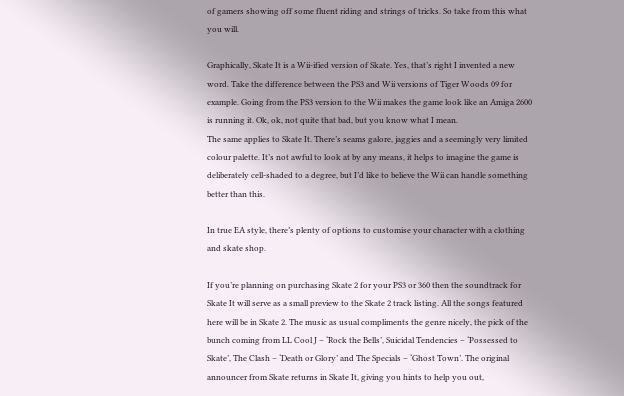of gamers showing off some fluent riding and strings of tricks. So take from this what you will.

Graphically, Skate It is a Wii-ified version of Skate. Yes, that’s right I invented a new word. Take the difference between the PS3 and Wii versions of Tiger Woods 09 for example. Going from the PS3 version to the Wii makes the game look like an Amiga 2600 is running it. Ok, ok, not quite that bad, but you know what I mean.
The same applies to Skate It. There’s seams galore, jaggies and a seemingly very limited colour palette. It’s not awful to look at by any means, it helps to imagine the game is deliberately cell-shaded to a degree, but I’d like to believe the Wii can handle something better than this.

In true EA style, there’s plenty of options to customise your character with a clothing and skate shop.

If you’re planning on purchasing Skate 2 for your PS3 or 360 then the soundtrack for Skate It will serve as a small preview to the Skate 2 track listing. All the songs featured here will be in Skate 2. The music as usual compliments the genre nicely, the pick of the bunch coming from LL Cool J – ‘Rock the Bells’, Suicidal Tendencies – ‘Possessed to Skate’, The Clash – ‘Death or Glory’ and The Specials – ‘Ghost Town’. The original announcer from Skate returns in Skate It, giving you hints to help you out,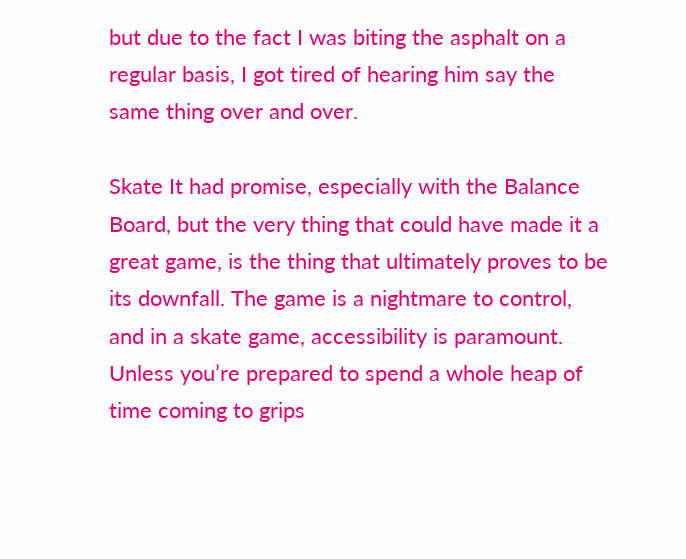but due to the fact I was biting the asphalt on a regular basis, I got tired of hearing him say the same thing over and over.

Skate It had promise, especially with the Balance Board, but the very thing that could have made it a great game, is the thing that ultimately proves to be its downfall. The game is a nightmare to control, and in a skate game, accessibility is paramount. Unless you’re prepared to spend a whole heap of time coming to grips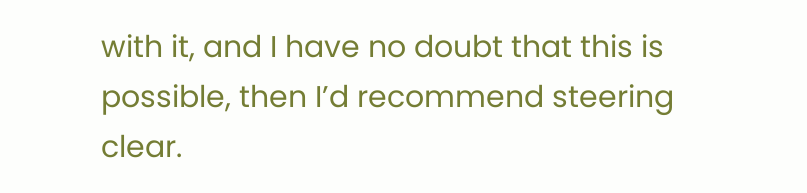with it, and I have no doubt that this is possible, then I’d recommend steering clear.